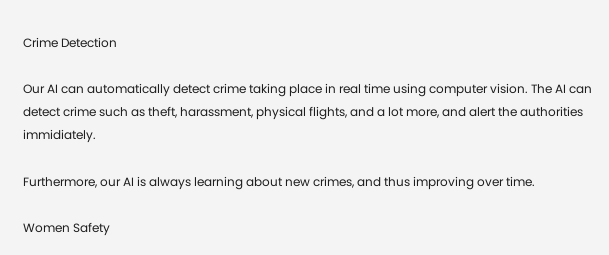Crime Detection

Our AI can automatically detect crime taking place in real time using computer vision. The AI can detect crime such as theft, harassment, physical flights, and a lot more, and alert the authorities immidiately.

Furthermore, our AI is always learning about new crimes, and thus improving over time.

Women Safety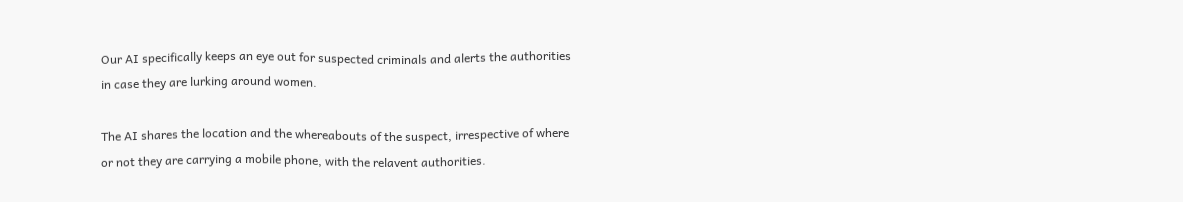Our AI specifically keeps an eye out for suspected criminals and alerts the authorities in case they are lurking around women.

The AI shares the location and the whereabouts of the suspect, irrespective of where or not they are carrying a mobile phone, with the relavent authorities.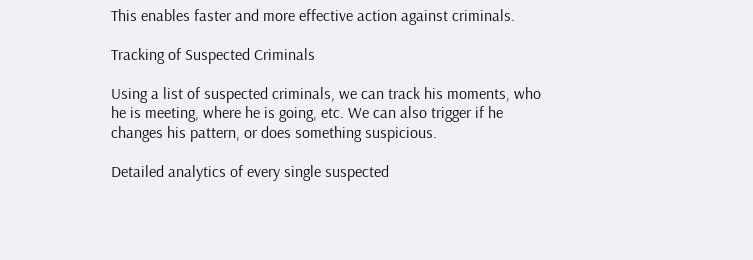This enables faster and more effective action against criminals.

Tracking of Suspected Criminals

Using a list of suspected criminals, we can track his moments, who he is meeting, where he is going, etc. We can also trigger if he changes his pattern, or does something suspicious.

Detailed analytics of every single suspected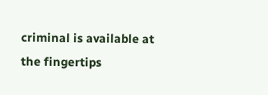criminal is available at the fingertips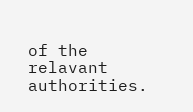of the relavant authorities.